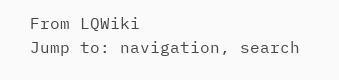From LQWiki
Jump to: navigation, search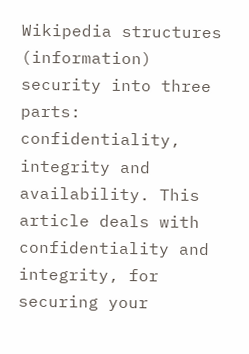Wikipedia structures (information) security into three parts: confidentiality, integrity and availability. This article deals with confidentiality and integrity, for securing your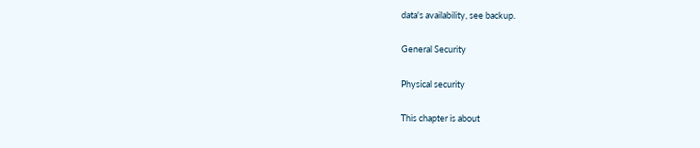data's availability, see backup.

General Security

Physical security

This chapter is about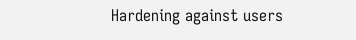Hardening against users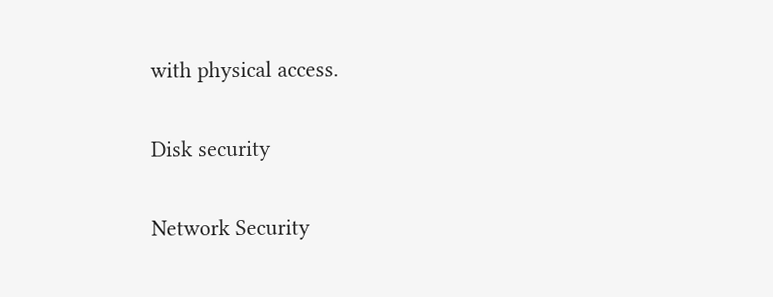with physical access.

Disk security

Network Security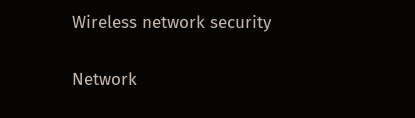Wireless network security

Network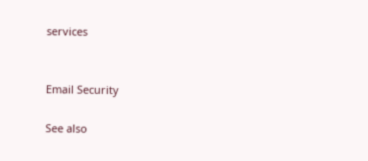services


Email Security

See also